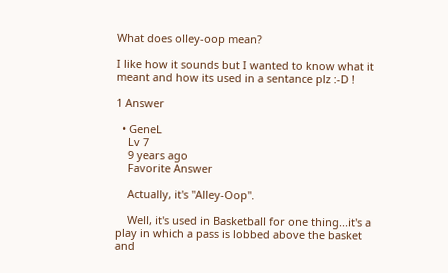What does olley-oop mean?

I like how it sounds but I wanted to know what it meant and how its used in a sentance plz :-D !

1 Answer

  • GeneL
    Lv 7
    9 years ago
    Favorite Answer

    Actually, it's "Alley-Oop".

    Well, it's used in Basketball for one thing...it's a play in which a pass is lobbed above the basket and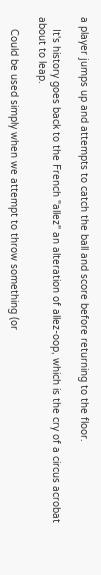a player jumps up and attempts to catch the ball and score before returning to the floor.

    It's history goes back to the French "allez" an alteration of allez-oop, which is the cry of a circus acrobat about to leap.

    Could be used simply when we attempt to throw something (or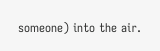someone) into the air.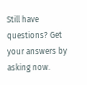Still have questions? Get your answers by asking now.